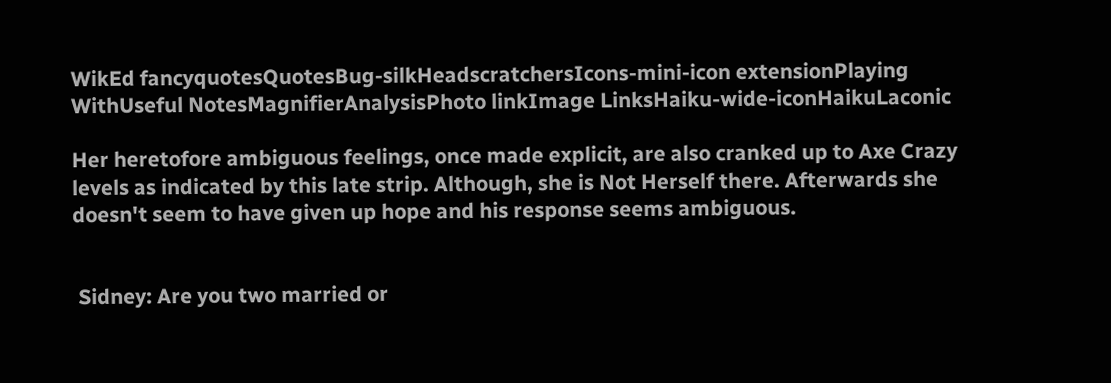WikEd fancyquotesQuotesBug-silkHeadscratchersIcons-mini-icon extensionPlaying WithUseful NotesMagnifierAnalysisPhoto linkImage LinksHaiku-wide-iconHaikuLaconic

Her heretofore ambiguous feelings, once made explicit, are also cranked up to Axe Crazy levels as indicated by this late strip. Although, she is Not Herself there. Afterwards she doesn't seem to have given up hope and his response seems ambiguous.


 Sidney: Are you two married or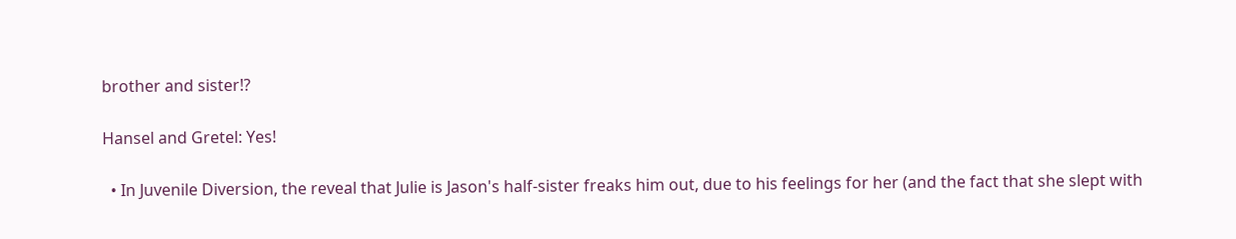brother and sister!?

Hansel and Gretel: Yes!

  • In Juvenile Diversion, the reveal that Julie is Jason's half-sister freaks him out, due to his feelings for her (and the fact that she slept with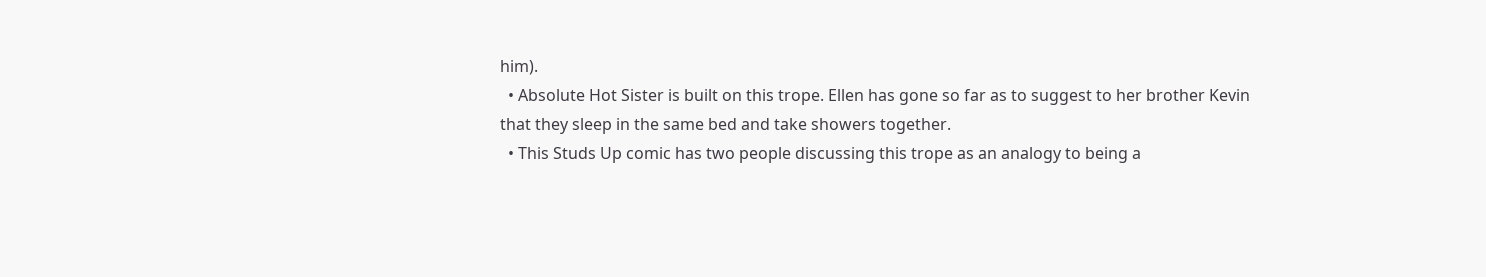him).
  • Absolute Hot Sister is built on this trope. Ellen has gone so far as to suggest to her brother Kevin that they sleep in the same bed and take showers together.
  • This Studs Up comic has two people discussing this trope as an analogy to being a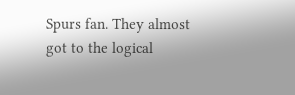Spurs fan. They almost got to the logical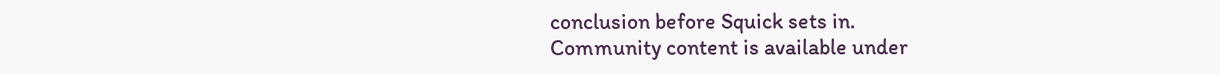conclusion before Squick sets in.
Community content is available under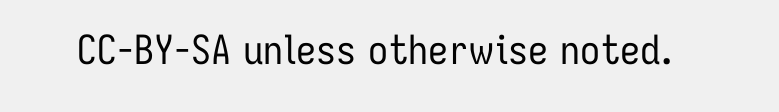CC-BY-SA unless otherwise noted.